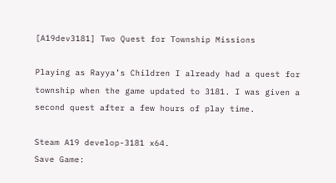[A19dev3181] Two Quest for Township Missions

Playing as Rayya’s Children I already had a quest for township when the game updated to 3181. I was given a second quest after a few hours of play time.

Steam A19 develop-3181 x64.
Save Game: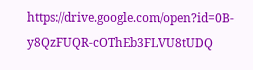https://drive.google.com/open?id=0B-y8QzFUQR-cOThEb3FLVU8tUDQ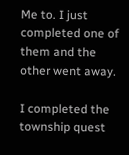Me to. I just completed one of them and the other went away.

I completed the township quest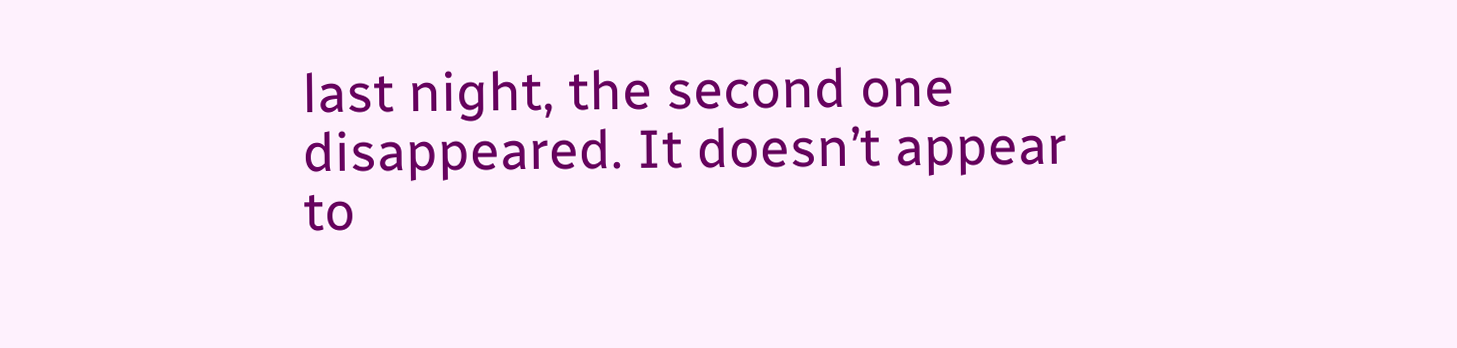last night, the second one disappeared. It doesn’t appear to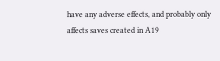have any adverse effects, and probably only affects saves created in A19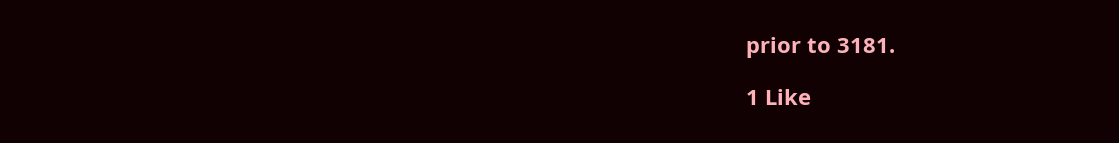prior to 3181.

1 Like